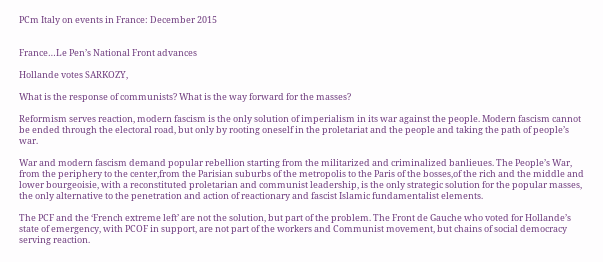PCm Italy on events in France: December 2015


France…Le Pen’s National Front advances

Hollande votes SARKOZY,

What is the response of communists? What is the way forward for the masses?

Reformism serves reaction, modern fascism is the only solution of imperialism in its war against the people. Modern fascism cannot be ended through the electoral road, but only by rooting oneself in the proletariat and the people and taking the path of people’s war.

War and modern fascism demand popular rebellion starting from the militarized and criminalized banlieues. The People’s War, from the periphery to the center,from the Parisian suburbs of the metropolis to the Paris of the bosses,of the rich and the middle and lower bourgeoisie, with a reconstituted proletarian and communist leadership, is the only strategic solution for the popular masses, the only alternative to the penetration and action of reactionary and fascist Islamic fundamentalist elements.

The PCF and the ‘French extreme left’ are not the solution, but part of the problem. The Front de Gauche who voted for Hollande’s state of emergency, with PCOF in support, are not part of the workers and Communist movement, but chains of social democracy serving reaction.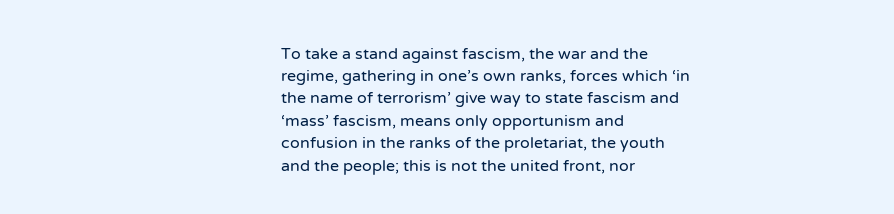To take a stand against fascism, the war and the regime, gathering in one’s own ranks, forces which ‘in the name of terrorism’ give way to state fascism and ‘mass’ fascism, means only opportunism and confusion in the ranks of the proletariat, the youth and the people; this is not the united front, nor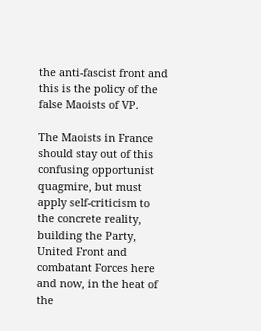the anti-fascist front and this is the policy of the false Maoists of VP.

The Maoists in France should stay out of this confusing opportunist quagmire, but must apply self-criticism to the concrete reality, building the Party, United Front and combatant Forces here and now, in the heat of the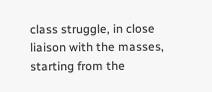class struggle, in close liaison with the masses, starting from the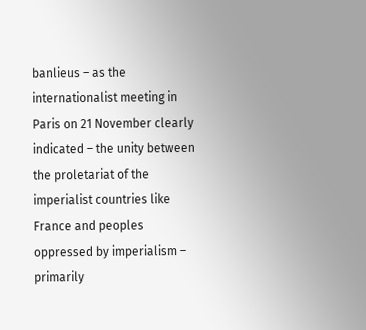banlieus – as the internationalist meeting in Paris on 21 November clearly indicated – the unity between the proletariat of the imperialist countries like France and peoples oppressed by imperialism – primarily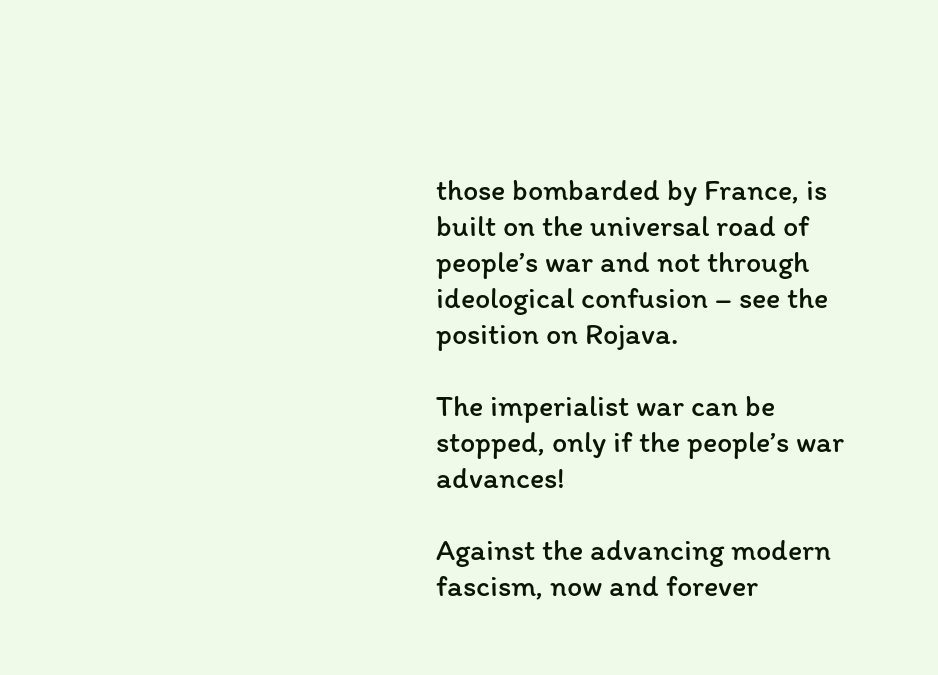those bombarded by France, is built on the universal road of people’s war and not through ideological confusion – see the position on Rojava.

The imperialist war can be stopped, only if the people’s war advances!

Against the advancing modern fascism, now and forever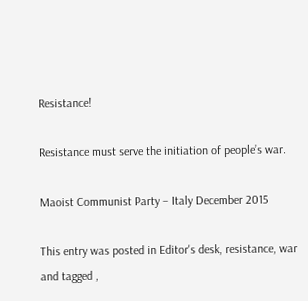Resistance!

Resistance must serve the initiation of people’s war.

Maoist Communist Party – Italy December 2015

This entry was posted in Editor's desk, resistance, war and tagged ,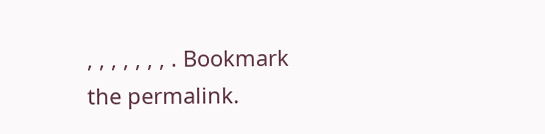, , , , , , , . Bookmark the permalink.